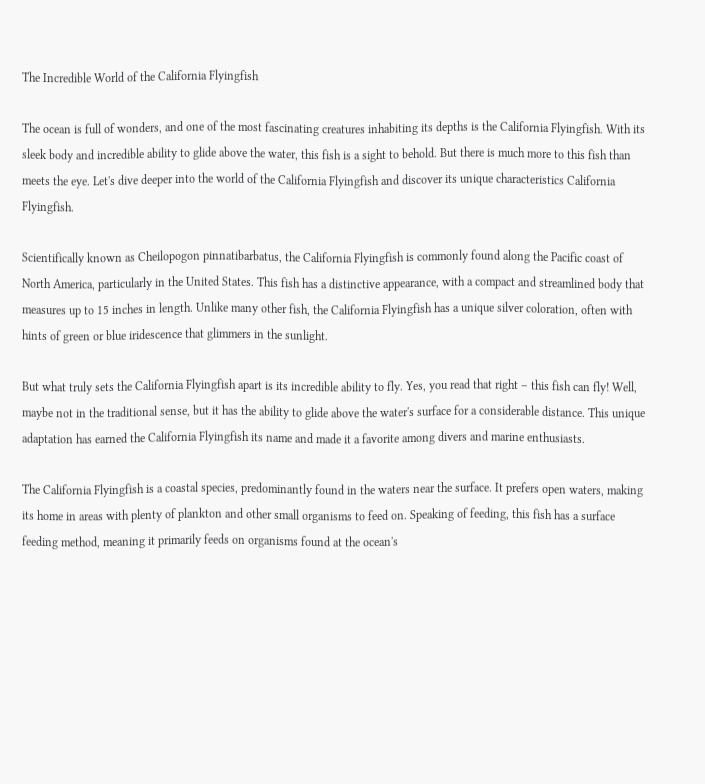The Incredible World of the California Flyingfish

The ocean is full of wonders, and one of the most fascinating creatures inhabiting its depths is the California Flyingfish. With its sleek body and incredible ability to glide above the water, this fish is a sight to behold. But there is much more to this fish than meets the eye. Let's dive deeper into the world of the California Flyingfish and discover its unique characteristics California Flyingfish.

Scientifically known as Cheilopogon pinnatibarbatus, the California Flyingfish is commonly found along the Pacific coast of North America, particularly in the United States. This fish has a distinctive appearance, with a compact and streamlined body that measures up to 15 inches in length. Unlike many other fish, the California Flyingfish has a unique silver coloration, often with hints of green or blue iridescence that glimmers in the sunlight.

But what truly sets the California Flyingfish apart is its incredible ability to fly. Yes, you read that right – this fish can fly! Well, maybe not in the traditional sense, but it has the ability to glide above the water's surface for a considerable distance. This unique adaptation has earned the California Flyingfish its name and made it a favorite among divers and marine enthusiasts.

The California Flyingfish is a coastal species, predominantly found in the waters near the surface. It prefers open waters, making its home in areas with plenty of plankton and other small organisms to feed on. Speaking of feeding, this fish has a surface feeding method, meaning it primarily feeds on organisms found at the ocean's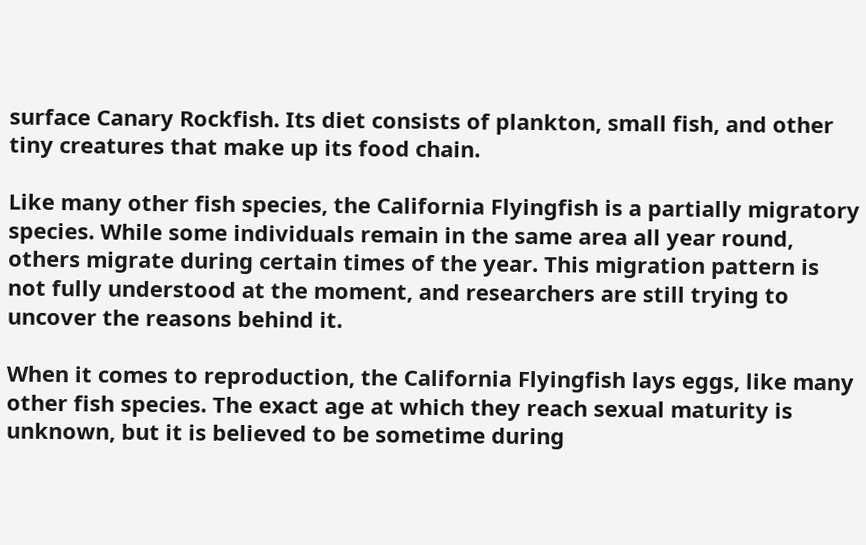surface Canary Rockfish. Its diet consists of plankton, small fish, and other tiny creatures that make up its food chain.

Like many other fish species, the California Flyingfish is a partially migratory species. While some individuals remain in the same area all year round, others migrate during certain times of the year. This migration pattern is not fully understood at the moment, and researchers are still trying to uncover the reasons behind it.

When it comes to reproduction, the California Flyingfish lays eggs, like many other fish species. The exact age at which they reach sexual maturity is unknown, but it is believed to be sometime during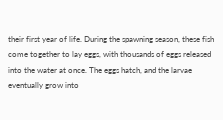their first year of life. During the spawning season, these fish come together to lay eggs, with thousands of eggs released into the water at once. The eggs hatch, and the larvae eventually grow into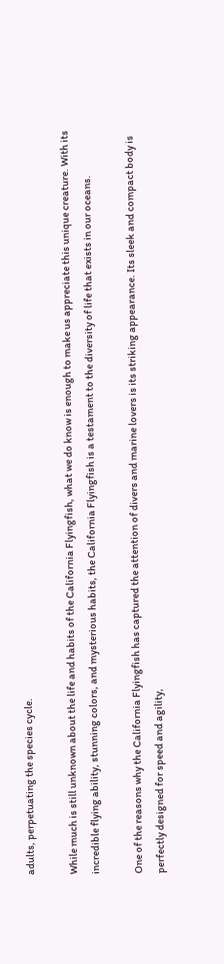adults, perpetuating the species cycle.

While much is still unknown about the life and habits of the California Flyingfish, what we do know is enough to make us appreciate this unique creature. With its incredible flying ability, stunning colors, and mysterious habits, the California Flyingfish is a testament to the diversity of life that exists in our oceans.

One of the reasons why the California Flyingfish has captured the attention of divers and marine lovers is its striking appearance. Its sleek and compact body is perfectly designed for speed and agility,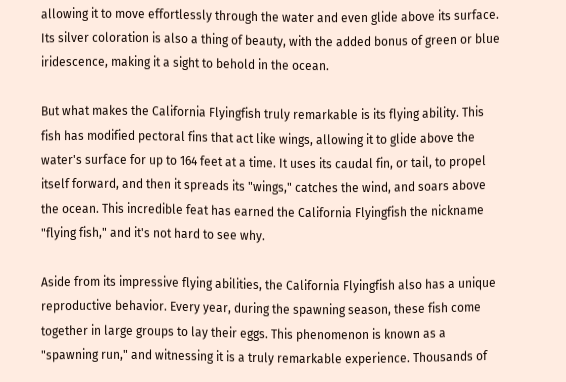allowing it to move effortlessly through the water and even glide above its surface. Its silver coloration is also a thing of beauty, with the added bonus of green or blue iridescence, making it a sight to behold in the ocean.

But what makes the California Flyingfish truly remarkable is its flying ability. This fish has modified pectoral fins that act like wings, allowing it to glide above the water's surface for up to 164 feet at a time. It uses its caudal fin, or tail, to propel itself forward, and then it spreads its "wings," catches the wind, and soars above the ocean. This incredible feat has earned the California Flyingfish the nickname "flying fish," and it's not hard to see why.

Aside from its impressive flying abilities, the California Flyingfish also has a unique reproductive behavior. Every year, during the spawning season, these fish come together in large groups to lay their eggs. This phenomenon is known as a "spawning run," and witnessing it is a truly remarkable experience. Thousands of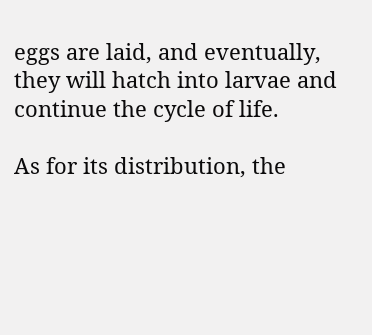eggs are laid, and eventually, they will hatch into larvae and continue the cycle of life.

As for its distribution, the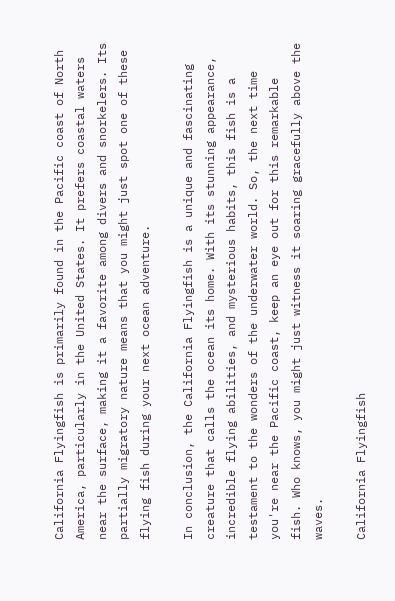California Flyingfish is primarily found in the Pacific coast of North America, particularly in the United States. It prefers coastal waters near the surface, making it a favorite among divers and snorkelers. Its partially migratory nature means that you might just spot one of these flying fish during your next ocean adventure.

In conclusion, the California Flyingfish is a unique and fascinating creature that calls the ocean its home. With its stunning appearance, incredible flying abilities, and mysterious habits, this fish is a testament to the wonders of the underwater world. So, the next time you're near the Pacific coast, keep an eye out for this remarkable fish. Who knows, you might just witness it soaring gracefully above the waves.

California Flyingfish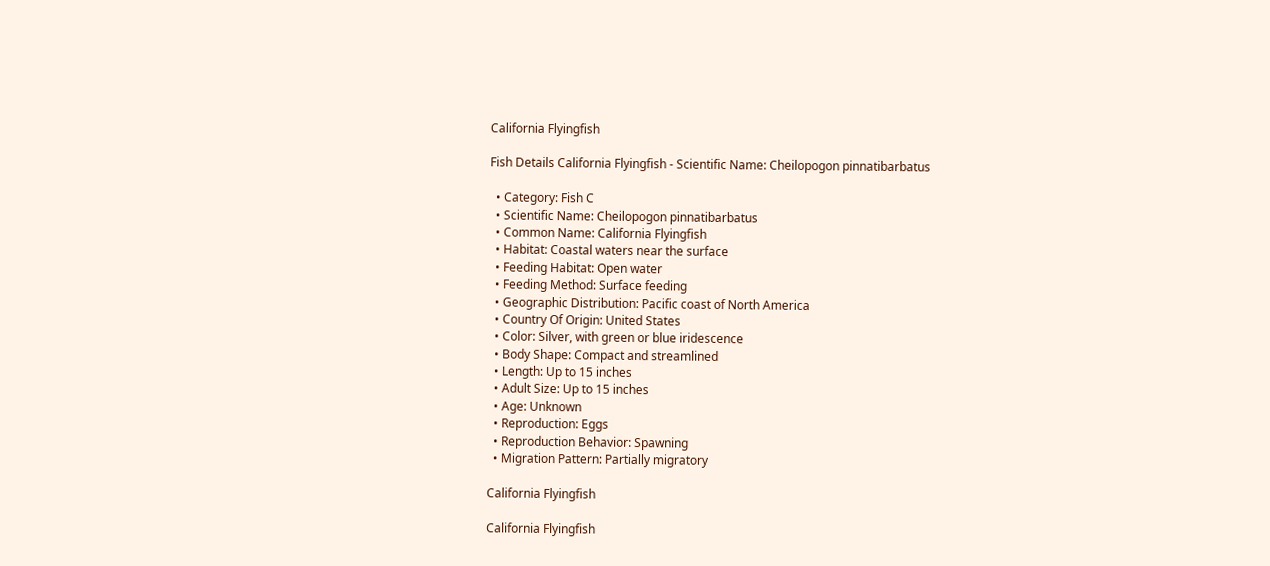California Flyingfish

Fish Details California Flyingfish - Scientific Name: Cheilopogon pinnatibarbatus

  • Category: Fish C
  • Scientific Name: Cheilopogon pinnatibarbatus
  • Common Name: California Flyingfish
  • Habitat: Coastal waters near the surface
  • Feeding Habitat: Open water
  • Feeding Method: Surface feeding
  • Geographic Distribution: Pacific coast of North America
  • Country Of Origin: United States
  • Color: Silver, with green or blue iridescence
  • Body Shape: Compact and streamlined
  • Length: Up to 15 inches
  • Adult Size: Up to 15 inches
  • Age: Unknown
  • Reproduction: Eggs
  • Reproduction Behavior: Spawning
  • Migration Pattern: Partially migratory

California Flyingfish

California Flyingfish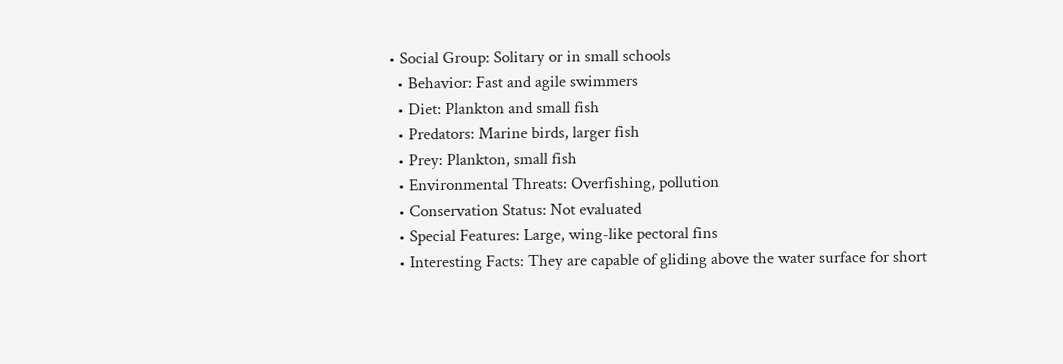• Social Group: Solitary or in small schools
  • Behavior: Fast and agile swimmers
  • Diet: Plankton and small fish
  • Predators: Marine birds, larger fish
  • Prey: Plankton, small fish
  • Environmental Threats: Overfishing, pollution
  • Conservation Status: Not evaluated
  • Special Features: Large, wing-like pectoral fins
  • Interesting Facts: They are capable of gliding above the water surface for short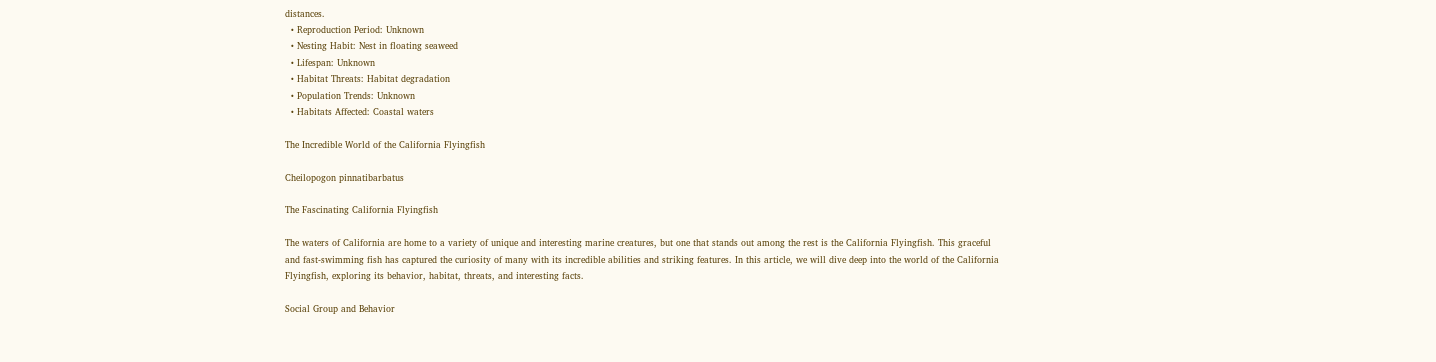distances.
  • Reproduction Period: Unknown
  • Nesting Habit: Nest in floating seaweed
  • Lifespan: Unknown
  • Habitat Threats: Habitat degradation
  • Population Trends: Unknown
  • Habitats Affected: Coastal waters

The Incredible World of the California Flyingfish

Cheilopogon pinnatibarbatus

The Fascinating California Flyingfish

The waters of California are home to a variety of unique and interesting marine creatures, but one that stands out among the rest is the California Flyingfish. This graceful and fast-swimming fish has captured the curiosity of many with its incredible abilities and striking features. In this article, we will dive deep into the world of the California Flyingfish, exploring its behavior, habitat, threats, and interesting facts.

Social Group and Behavior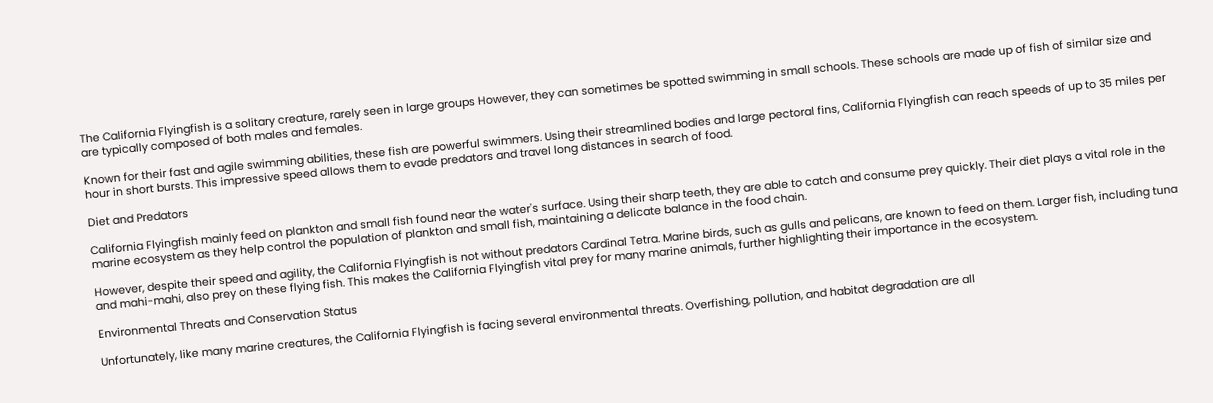The California Flyingfish is a solitary creature, rarely seen in large groups However, they can sometimes be spotted swimming in small schools. These schools are made up of fish of similar size and are typically composed of both males and females.

Known for their fast and agile swimming abilities, these fish are powerful swimmers. Using their streamlined bodies and large pectoral fins, California Flyingfish can reach speeds of up to 35 miles per hour in short bursts. This impressive speed allows them to evade predators and travel long distances in search of food.

Diet and Predators

California Flyingfish mainly feed on plankton and small fish found near the water's surface. Using their sharp teeth, they are able to catch and consume prey quickly. Their diet plays a vital role in the marine ecosystem as they help control the population of plankton and small fish, maintaining a delicate balance in the food chain.

However, despite their speed and agility, the California Flyingfish is not without predators Cardinal Tetra. Marine birds, such as gulls and pelicans, are known to feed on them. Larger fish, including tuna and mahi-mahi, also prey on these flying fish. This makes the California Flyingfish vital prey for many marine animals, further highlighting their importance in the ecosystem.

Environmental Threats and Conservation Status

Unfortunately, like many marine creatures, the California Flyingfish is facing several environmental threats. Overfishing, pollution, and habitat degradation are all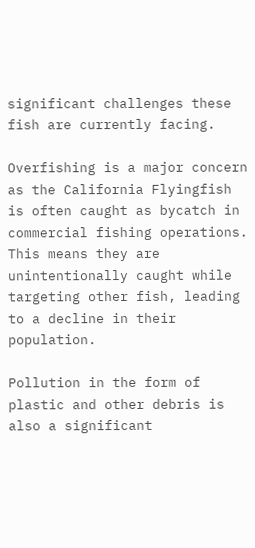significant challenges these fish are currently facing.

Overfishing is a major concern as the California Flyingfish is often caught as bycatch in commercial fishing operations. This means they are unintentionally caught while targeting other fish, leading to a decline in their population.

Pollution in the form of plastic and other debris is also a significant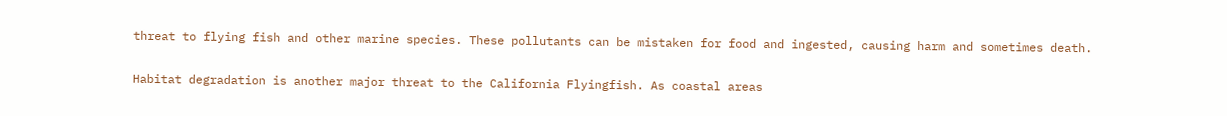threat to flying fish and other marine species. These pollutants can be mistaken for food and ingested, causing harm and sometimes death.

Habitat degradation is another major threat to the California Flyingfish. As coastal areas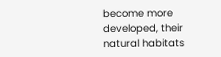become more developed, their natural habitats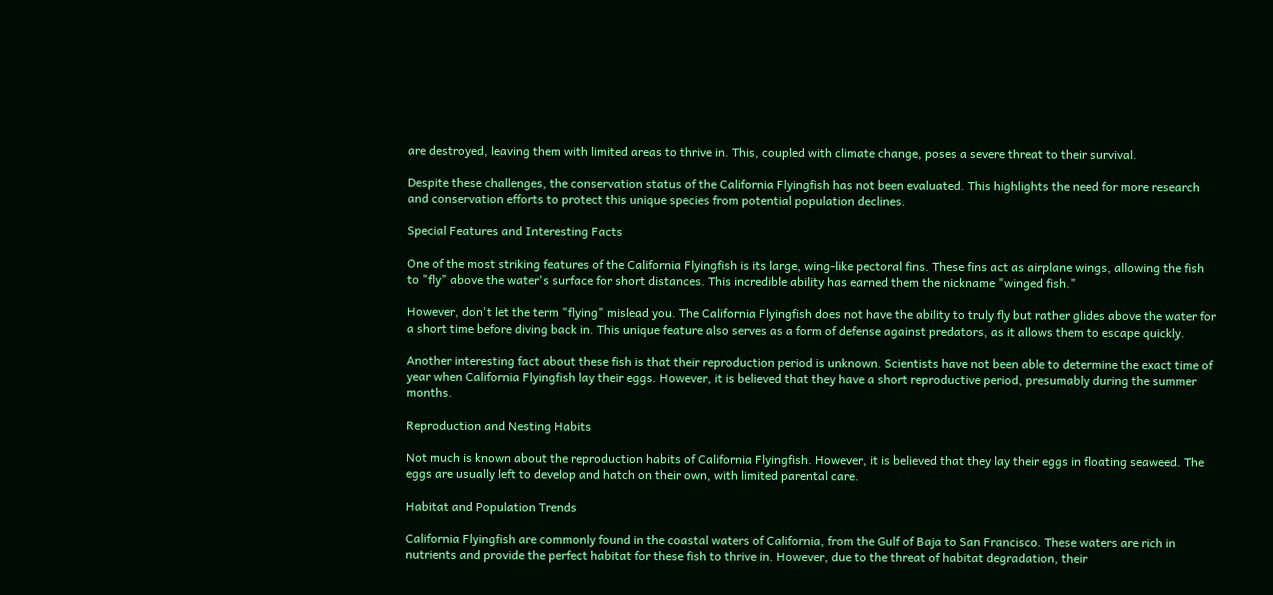are destroyed, leaving them with limited areas to thrive in. This, coupled with climate change, poses a severe threat to their survival.

Despite these challenges, the conservation status of the California Flyingfish has not been evaluated. This highlights the need for more research and conservation efforts to protect this unique species from potential population declines.

Special Features and Interesting Facts

One of the most striking features of the California Flyingfish is its large, wing-like pectoral fins. These fins act as airplane wings, allowing the fish to "fly" above the water's surface for short distances. This incredible ability has earned them the nickname "winged fish."

However, don't let the term "flying" mislead you. The California Flyingfish does not have the ability to truly fly but rather glides above the water for a short time before diving back in. This unique feature also serves as a form of defense against predators, as it allows them to escape quickly.

Another interesting fact about these fish is that their reproduction period is unknown. Scientists have not been able to determine the exact time of year when California Flyingfish lay their eggs. However, it is believed that they have a short reproductive period, presumably during the summer months.

Reproduction and Nesting Habits

Not much is known about the reproduction habits of California Flyingfish. However, it is believed that they lay their eggs in floating seaweed. The eggs are usually left to develop and hatch on their own, with limited parental care.

Habitat and Population Trends

California Flyingfish are commonly found in the coastal waters of California, from the Gulf of Baja to San Francisco. These waters are rich in nutrients and provide the perfect habitat for these fish to thrive in. However, due to the threat of habitat degradation, their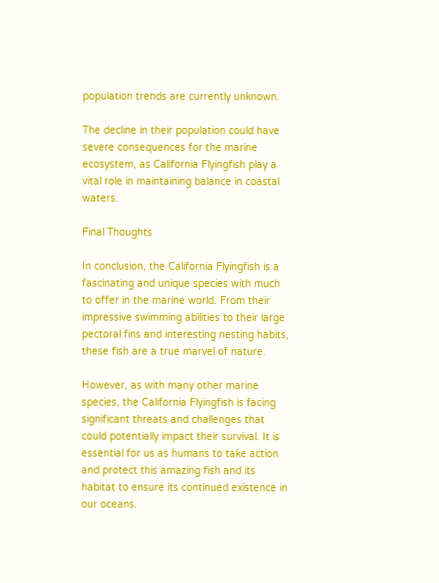population trends are currently unknown.

The decline in their population could have severe consequences for the marine ecosystem, as California Flyingfish play a vital role in maintaining balance in coastal waters.

Final Thoughts

In conclusion, the California Flyingfish is a fascinating and unique species with much to offer in the marine world. From their impressive swimming abilities to their large pectoral fins and interesting nesting habits, these fish are a true marvel of nature.

However, as with many other marine species, the California Flyingfish is facing significant threats and challenges that could potentially impact their survival. It is essential for us as humans to take action and protect this amazing fish and its habitat to ensure its continued existence in our oceans.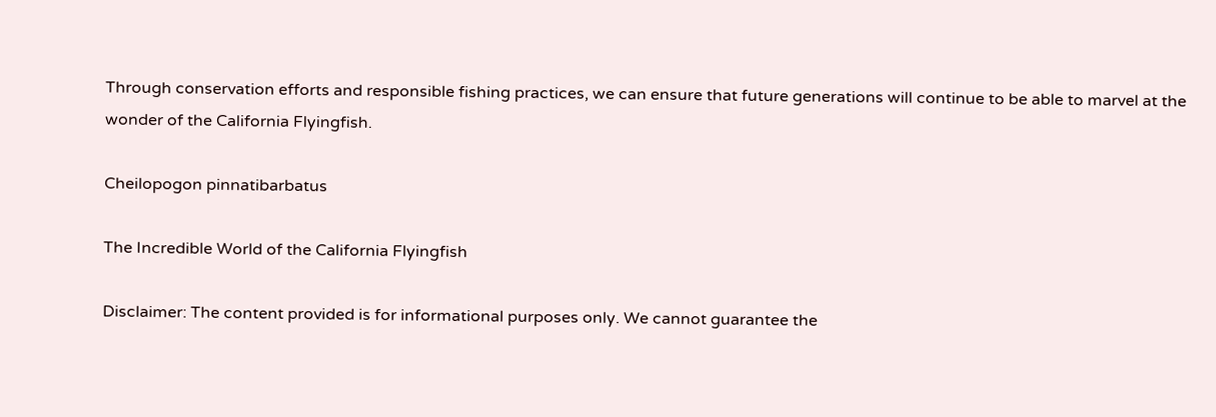Through conservation efforts and responsible fishing practices, we can ensure that future generations will continue to be able to marvel at the wonder of the California Flyingfish.

Cheilopogon pinnatibarbatus

The Incredible World of the California Flyingfish

Disclaimer: The content provided is for informational purposes only. We cannot guarantee the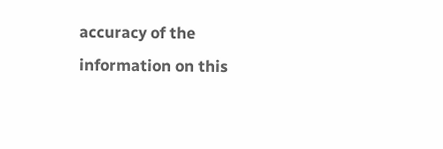accuracy of the information on this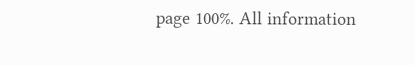page 100%. All information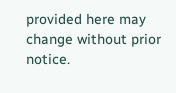provided here may change without prior notice.